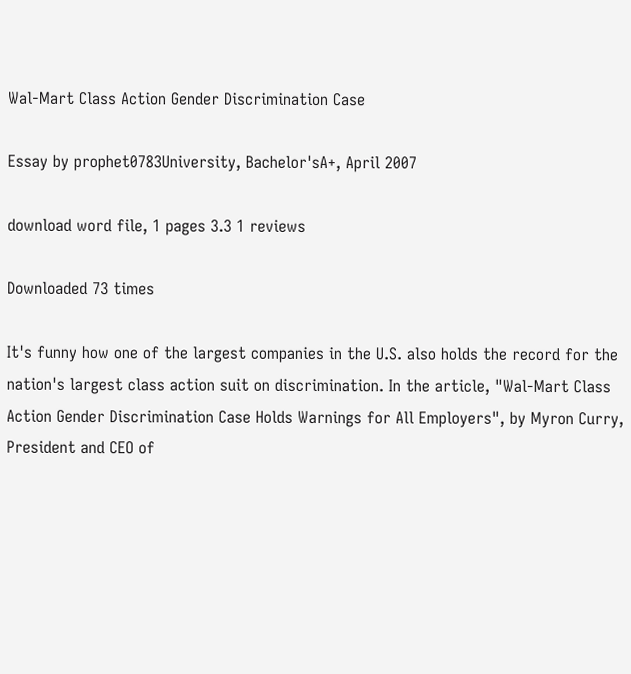Wal-Mart Class Action Gender Discrimination Case

Essay by prophet0783University, Bachelor'sA+, April 2007

download word file, 1 pages 3.3 1 reviews

Downloaded 73 times

It's funny how one of the largest companies in the U.S. also holds the record for the nation's largest class action suit on discrimination. In the article, "Wal-Mart Class Action Gender Discrimination Case Holds Warnings for All Employers", by Myron Curry, President and CEO of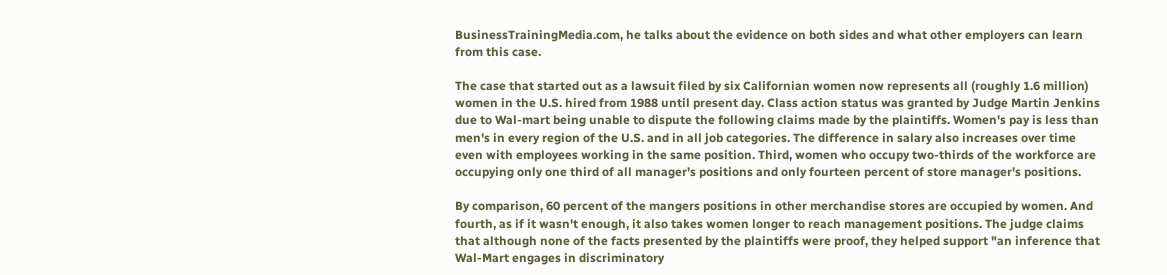BusinessTrainingMedia.com, he talks about the evidence on both sides and what other employers can learn from this case.

The case that started out as a lawsuit filed by six Californian women now represents all (roughly 1.6 million) women in the U.S. hired from 1988 until present day. Class action status was granted by Judge Martin Jenkins due to Wal-mart being unable to dispute the following claims made by the plaintiffs. Women's pay is less than men's in every region of the U.S. and in all job categories. The difference in salary also increases over time even with employees working in the same position. Third, women who occupy two-thirds of the workforce are occupying only one third of all manager's positions and only fourteen percent of store manager's positions.

By comparison, 60 percent of the mangers positions in other merchandise stores are occupied by women. And fourth, as if it wasn't enough, it also takes women longer to reach management positions. The judge claims that although none of the facts presented by the plaintiffs were proof, they helped support "an inference that Wal-Mart engages in discriminatory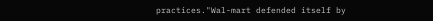practices."Wal-mart defended itself by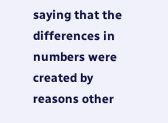saying that the differences in numbers were created by reasons other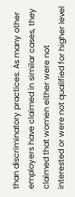than discriminatory practices. As many other employers have claimed in similar cases, they claimed that women either were not interested or were not qualified for higher level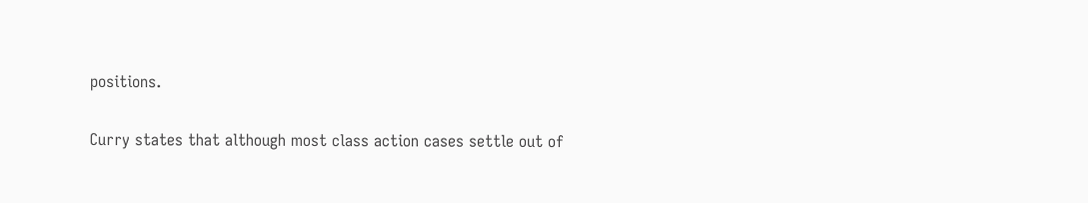positions.

Curry states that although most class action cases settle out of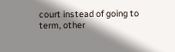court instead of going to term, other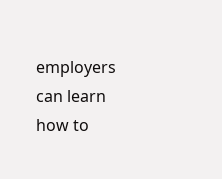employers can learn how to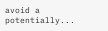avoid a potentially...